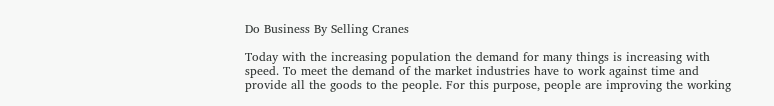Do Business By Selling Cranes

Today with the increasing population the demand for many things is increasing with speed. To meet the demand of the market industries have to work against time and provide all the goods to the people. For this purpose, people are improving the working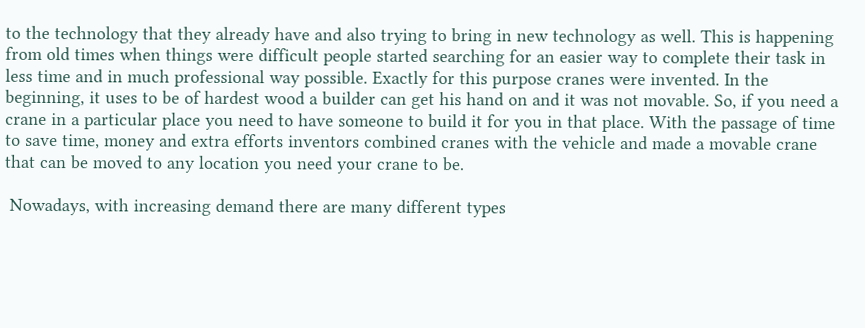to the technology that they already have and also trying to bring in new technology as well. This is happening from old times when things were difficult people started searching for an easier way to complete their task in less time and in much professional way possible. Exactly for this purpose cranes were invented. In the beginning, it uses to be of hardest wood a builder can get his hand on and it was not movable. So, if you need a crane in a particular place you need to have someone to build it for you in that place. With the passage of time to save time, money and extra efforts inventors combined cranes with the vehicle and made a movable crane that can be moved to any location you need your crane to be.

 Nowadays, with increasing demand there are many different types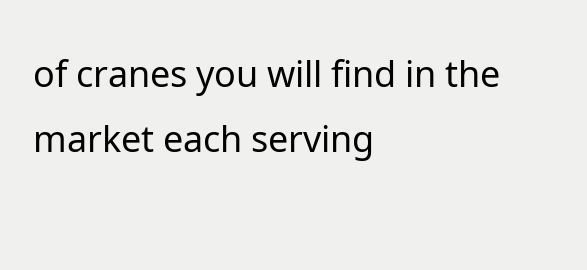of cranes you will find in the market each serving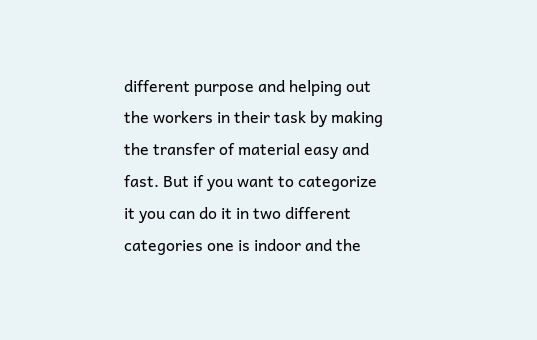different purpose and helping out the workers in their task by making the transfer of material easy and fast. But if you want to categorize it you can do it in two different categories one is indoor and the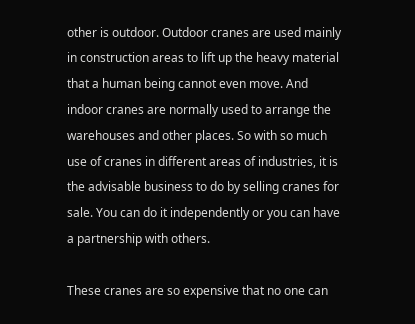other is outdoor. Outdoor cranes are used mainly in construction areas to lift up the heavy material that a human being cannot even move. And indoor cranes are normally used to arrange the warehouses and other places. So with so much use of cranes in different areas of industries, it is the advisable business to do by selling cranes for sale. You can do it independently or you can have a partnership with others.

These cranes are so expensive that no one can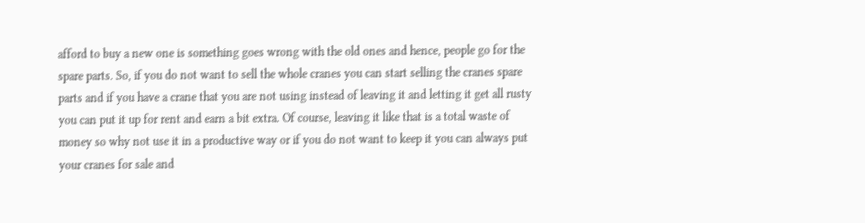afford to buy a new one is something goes wrong with the old ones and hence, people go for the spare parts. So, if you do not want to sell the whole cranes you can start selling the cranes spare parts and if you have a crane that you are not using instead of leaving it and letting it get all rusty you can put it up for rent and earn a bit extra. Of course, leaving it like that is a total waste of money so why not use it in a productive way or if you do not want to keep it you can always put your cranes for sale and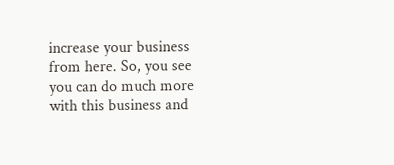increase your business from here. So, you see you can do much more with this business and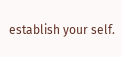establish your self.